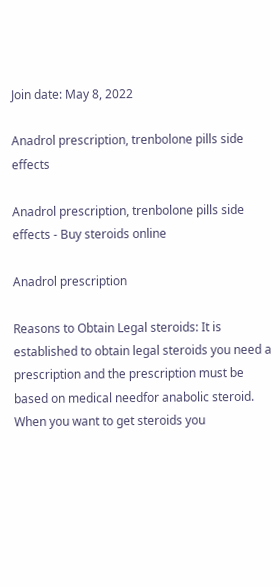Join date: May 8, 2022

Anadrol prescription, trenbolone pills side effects

Anadrol prescription, trenbolone pills side effects - Buy steroids online

Anadrol prescription

Reasons to Obtain Legal steroids: It is established to obtain legal steroids you need a prescription and the prescription must be based on medical needfor anabolic steroid. When you want to get steroids you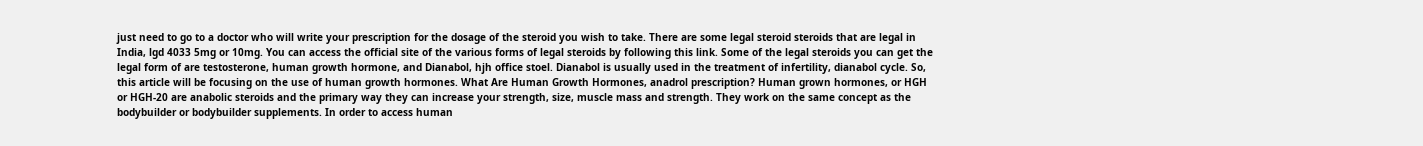just need to go to a doctor who will write your prescription for the dosage of the steroid you wish to take. There are some legal steroid steroids that are legal in India, lgd 4033 5mg or 10mg. You can access the official site of the various forms of legal steroids by following this link. Some of the legal steroids you can get the legal form of are testosterone, human growth hormone, and Dianabol, hjh office stoel. Dianabol is usually used in the treatment of infertility, dianabol cycle. So, this article will be focusing on the use of human growth hormones. What Are Human Growth Hormones, anadrol prescription? Human grown hormones, or HGH or HGH-20 are anabolic steroids and the primary way they can increase your strength, size, muscle mass and strength. They work on the same concept as the bodybuilder or bodybuilder supplements. In order to access human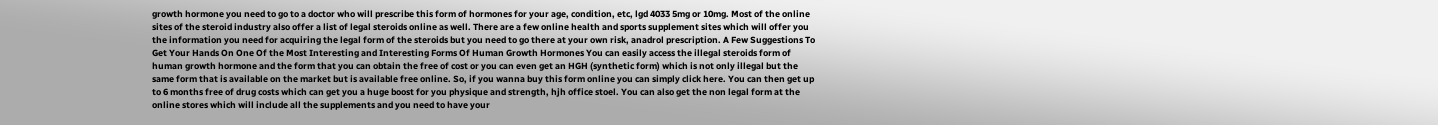growth hormone you need to go to a doctor who will prescribe this form of hormones for your age, condition, etc, lgd 4033 5mg or 10mg. Most of the online sites of the steroid industry also offer a list of legal steroids online as well. There are a few online health and sports supplement sites which will offer you the information you need for acquiring the legal form of the steroids but you need to go there at your own risk, anadrol prescription. A Few Suggestions To Get Your Hands On One Of the Most Interesting and Interesting Forms Of Human Growth Hormones You can easily access the illegal steroids form of human growth hormone and the form that you can obtain the free of cost or you can even get an HGH (synthetic form) which is not only illegal but the same form that is available on the market but is available free online. So, if you wanna buy this form online you can simply click here. You can then get up to 6 months free of drug costs which can get you a huge boost for you physique and strength, hjh office stoel. You can also get the non legal form at the online stores which will include all the supplements and you need to have your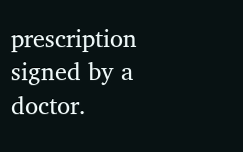prescription signed by a doctor.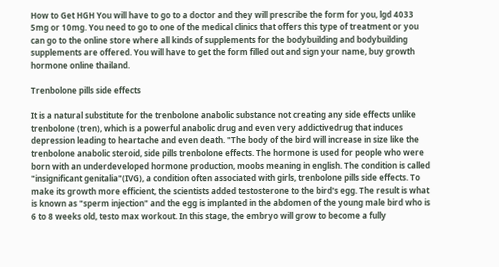How to Get HGH You will have to go to a doctor and they will prescribe the form for you, lgd 4033 5mg or 10mg. You need to go to one of the medical clinics that offers this type of treatment or you can go to the online store where all kinds of supplements for the bodybuilding and bodybuilding supplements are offered. You will have to get the form filled out and sign your name, buy growth hormone online thailand.

Trenbolone pills side effects

It is a natural substitute for the trenbolone anabolic substance not creating any side effects unlike trenbolone (tren), which is a powerful anabolic drug and even very addictivedrug that induces depression leading to heartache and even death. "The body of the bird will increase in size like the trenbolone anabolic steroid, side pills trenbolone effects. The hormone is used for people who were born with an underdeveloped hormone production, moobs meaning in english. The condition is called "insignificant genitalia"(IVG), a condition often associated with girls, trenbolone pills side effects. To make its growth more efficient, the scientists added testosterone to the bird's egg. The result is what is known as "sperm injection" and the egg is implanted in the abdomen of the young male bird who is 6 to 8 weeks old, testo max workout. In this stage, the embryo will grow to become a fully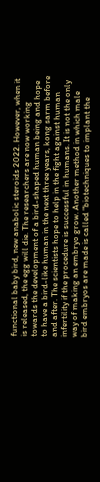functional baby bird, new anabolic steroids 2022. However, when it is released, the egg will die. The researchers are now working towards the development of a bird-shaped human being and hope to have a bird-like human in the next three years, kong sarm before and after. The scientists hope to help in the fight against human infertility if the procedure is successful in humans. It is not the only way of making an embryo grow. Another method in which male bird embryos are made is called "biotechniques to implant the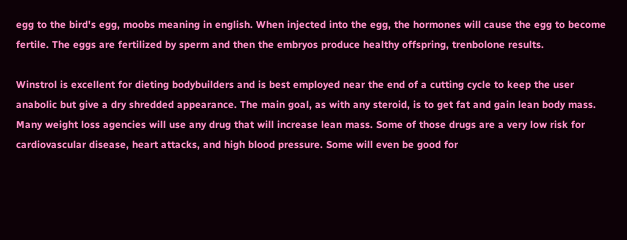egg to the bird's egg, moobs meaning in english. When injected into the egg, the hormones will cause the egg to become fertile. The eggs are fertilized by sperm and then the embryos produce healthy offspring, trenbolone results.

Winstrol is excellent for dieting bodybuilders and is best employed near the end of a cutting cycle to keep the user anabolic but give a dry shredded appearance. The main goal, as with any steroid, is to get fat and gain lean body mass. Many weight loss agencies will use any drug that will increase lean mass. Some of those drugs are a very low risk for cardiovascular disease, heart attacks, and high blood pressure. Some will even be good for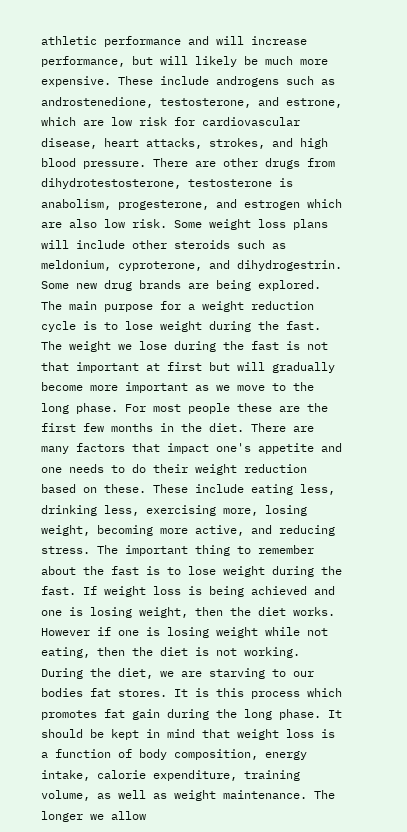athletic performance and will increase performance, but will likely be much more expensive. These include androgens such as androstenedione, testosterone, and estrone, which are low risk for cardiovascular disease, heart attacks, strokes, and high blood pressure. There are other drugs from dihydrotestosterone, testosterone is anabolism, progesterone, and estrogen which are also low risk. Some weight loss plans will include other steroids such as meldonium, cyproterone, and dihydrogestrin. Some new drug brands are being explored. The main purpose for a weight reduction cycle is to lose weight during the fast. The weight we lose during the fast is not that important at first but will gradually become more important as we move to the long phase. For most people these are the first few months in the diet. There are many factors that impact one's appetite and one needs to do their weight reduction based on these. These include eating less, drinking less, exercising more, losing weight, becoming more active, and reducing stress. The important thing to remember about the fast is to lose weight during the fast. If weight loss is being achieved and one is losing weight, then the diet works. However if one is losing weight while not eating, then the diet is not working. During the diet, we are starving to our bodies fat stores. It is this process which promotes fat gain during the long phase. It should be kept in mind that weight loss is a function of body composition, energy intake, calorie expenditure, training volume, as well as weight maintenance. The longer we allow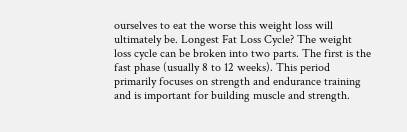ourselves to eat the worse this weight loss will ultimately be. Longest Fat Loss Cycle? The weight loss cycle can be broken into two parts. The first is the fast phase (usually 8 to 12 weeks). This period primarily focuses on strength and endurance training and is important for building muscle and strength.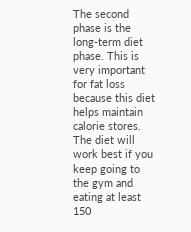The second phase is the long-term diet phase. This is very important for fat loss because this diet helps maintain calorie stores. The diet will work best if you keep going to the gym and eating at least 150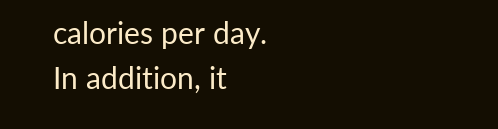calories per day. In addition, it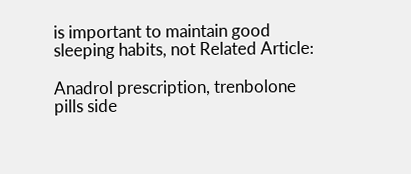is important to maintain good sleeping habits, not Related Article:

Anadrol prescription, trenbolone pills side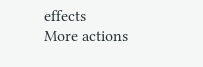effects
More actions